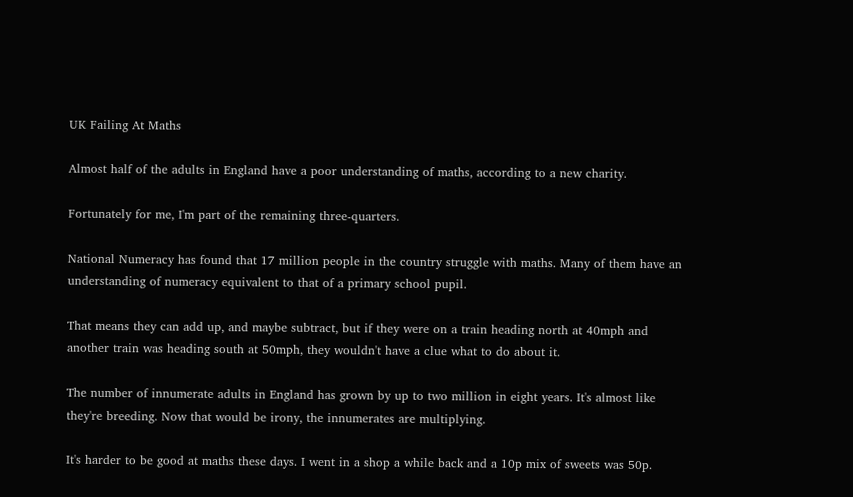UK Failing At Maths

Almost half of the adults in England have a poor understanding of maths, according to a new charity.

Fortunately for me, I'm part of the remaining three-quarters.

National Numeracy has found that 17 million people in the country struggle with maths. Many of them have an understanding of numeracy equivalent to that of a primary school pupil.

That means they can add up, and maybe subtract, but if they were on a train heading north at 40mph and another train was heading south at 50mph, they wouldn't have a clue what to do about it.

The number of innumerate adults in England has grown by up to two million in eight years. It's almost like they're breeding. Now that would be irony, the innumerates are multiplying.

It's harder to be good at maths these days. I went in a shop a while back and a 10p mix of sweets was 50p.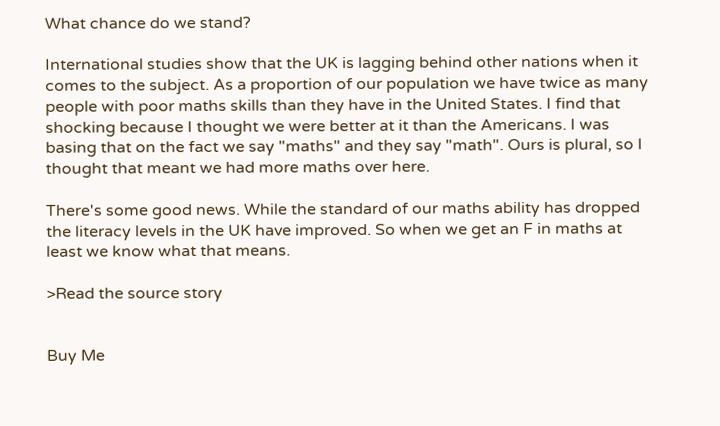What chance do we stand?

International studies show that the UK is lagging behind other nations when it comes to the subject. As a proportion of our population we have twice as many people with poor maths skills than they have in the United States. I find that shocking because I thought we were better at it than the Americans. I was basing that on the fact we say "maths" and they say "math". Ours is plural, so I thought that meant we had more maths over here.

There's some good news. While the standard of our maths ability has dropped the literacy levels in the UK have improved. So when we get an F in maths at least we know what that means.

>Read the source story


Buy Me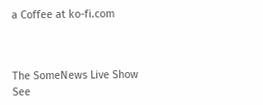a Coffee at ko-fi.com



The SomeNews Live Show
See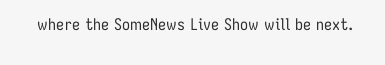where the SomeNews Live Show will be next.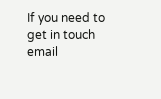If you need to get in touch email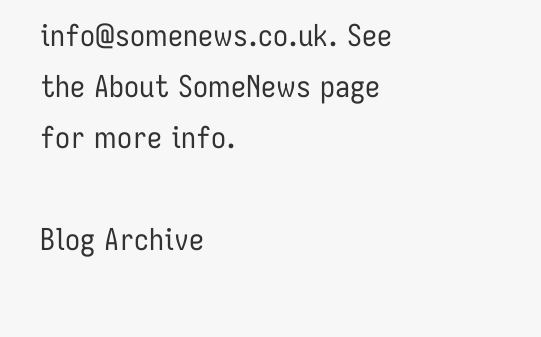info@somenews.co.uk. See the About SomeNews page for more info.

Blog Archive